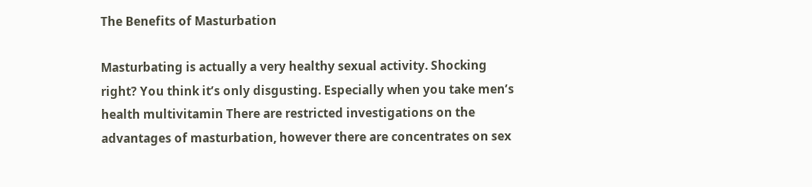The Benefits of Masturbation

Masturbating is actually a very healthy sexual activity. Shocking right? You think it’s only disgusting. Especially when you take men’s health multivitamin There are restricted investigations on the advantages of masturbation, however there are concentrates on sex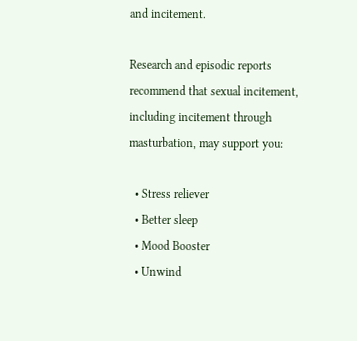and incitement.

Research and episodic reports recommend that sexual incitement, including incitement through masturbation, may support you:

  • Stress reliever
  • Better sleep
  • Mood Booster
  • Unwind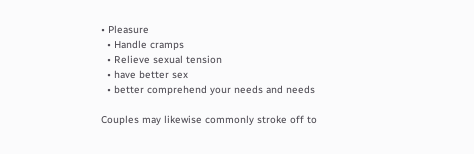• Pleasure
  • Handle cramps
  • Relieve sexual tension
  • have better sex
  • better comprehend your needs and needs

Couples may likewise commonly stroke off to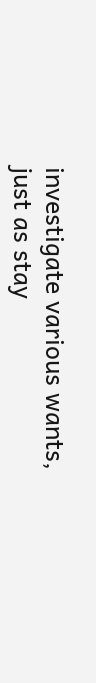investigate various wants, just as stay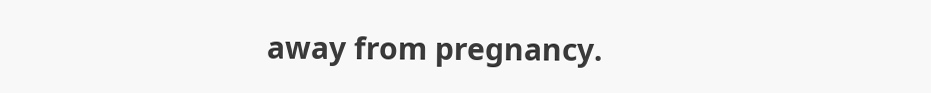away from pregnancy.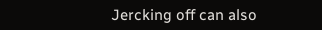Jercking off can also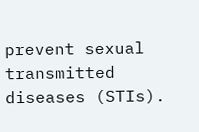prevent sexual transmitted diseases (STIs).